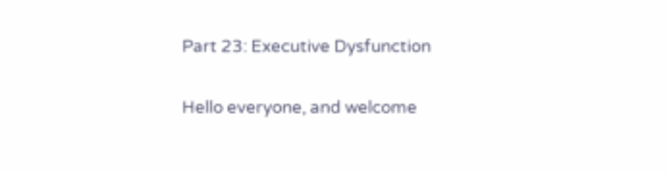Part 23: Executive Dysfunction

Hello everyone, and welcome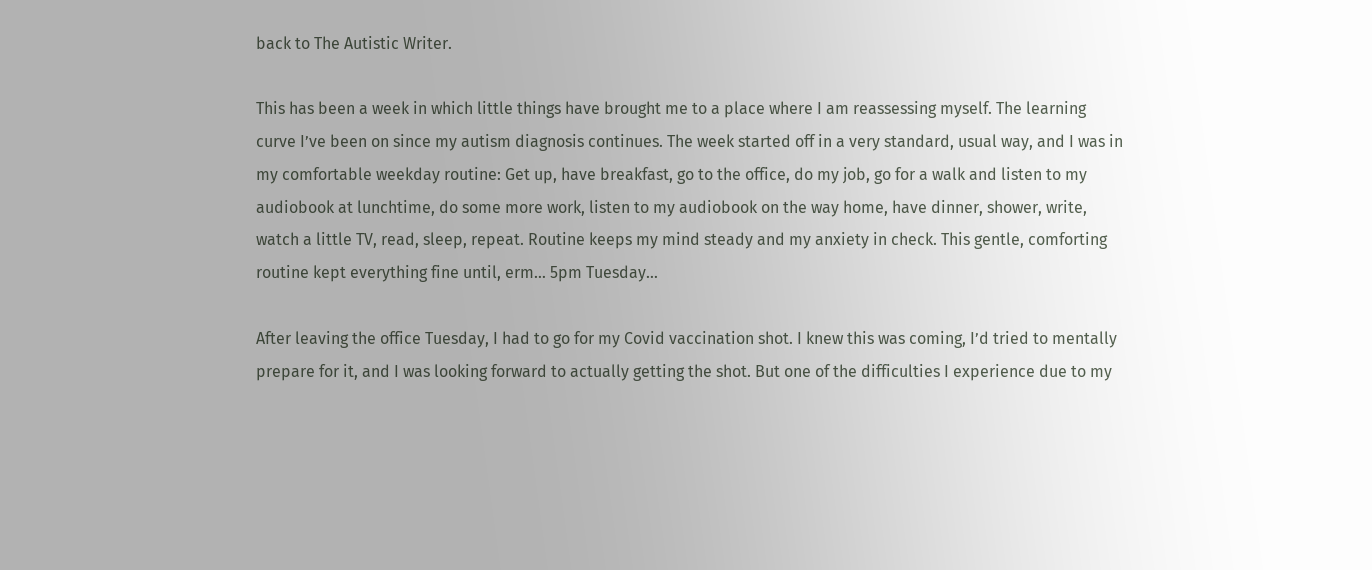back to The Autistic Writer.

This has been a week in which little things have brought me to a place where I am reassessing myself. The learning curve I’ve been on since my autism diagnosis continues. The week started off in a very standard, usual way, and I was in my comfortable weekday routine: Get up, have breakfast, go to the office, do my job, go for a walk and listen to my audiobook at lunchtime, do some more work, listen to my audiobook on the way home, have dinner, shower, write, watch a little TV, read, sleep, repeat. Routine keeps my mind steady and my anxiety in check. This gentle, comforting routine kept everything fine until, erm… 5pm Tuesday…

After leaving the office Tuesday, I had to go for my Covid vaccination shot. I knew this was coming, I’d tried to mentally prepare for it, and I was looking forward to actually getting the shot. But one of the difficulties I experience due to my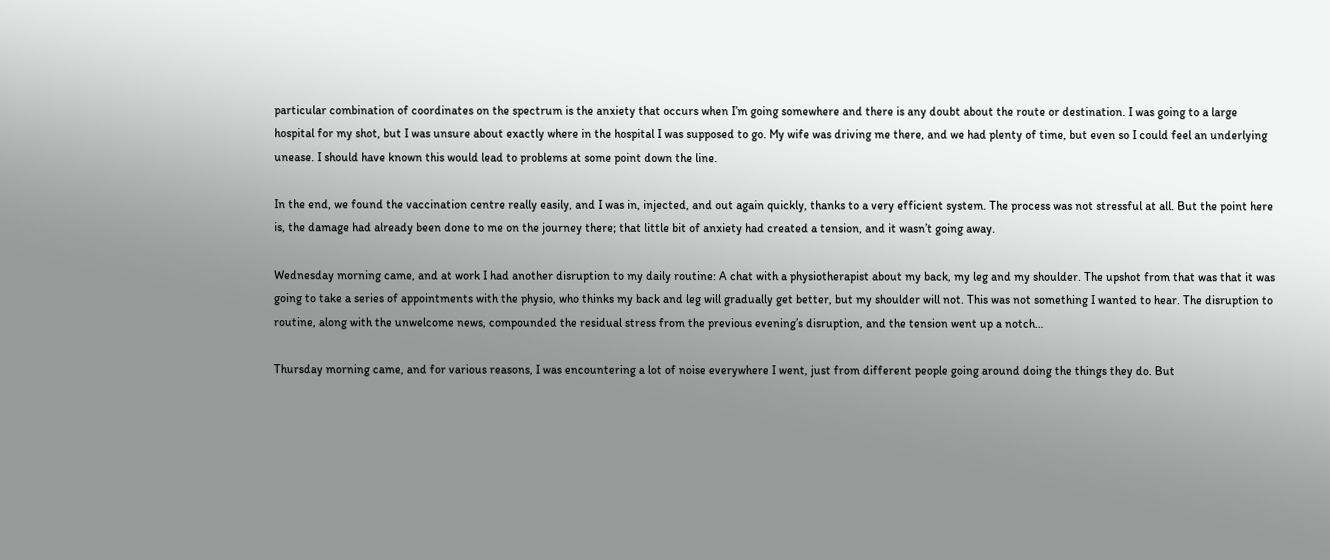particular combination of coordinates on the spectrum is the anxiety that occurs when I’m going somewhere and there is any doubt about the route or destination. I was going to a large hospital for my shot, but I was unsure about exactly where in the hospital I was supposed to go. My wife was driving me there, and we had plenty of time, but even so I could feel an underlying unease. I should have known this would lead to problems at some point down the line.

In the end, we found the vaccination centre really easily, and I was in, injected, and out again quickly, thanks to a very efficient system. The process was not stressful at all. But the point here is, the damage had already been done to me on the journey there; that little bit of anxiety had created a tension, and it wasn’t going away.

Wednesday morning came, and at work I had another disruption to my daily routine: A chat with a physiotherapist about my back, my leg and my shoulder. The upshot from that was that it was going to take a series of appointments with the physio, who thinks my back and leg will gradually get better, but my shoulder will not. This was not something I wanted to hear. The disruption to routine, along with the unwelcome news, compounded the residual stress from the previous evening’s disruption, and the tension went up a notch…

Thursday morning came, and for various reasons, I was encountering a lot of noise everywhere I went, just from different people going around doing the things they do. But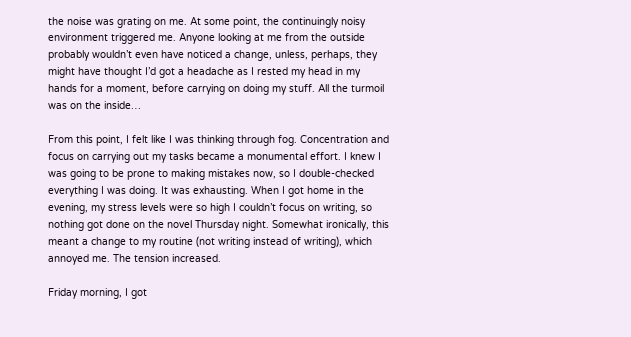the noise was grating on me. At some point, the continuingly noisy environment triggered me. Anyone looking at me from the outside probably wouldn’t even have noticed a change, unless, perhaps, they might have thought I’d got a headache as I rested my head in my hands for a moment, before carrying on doing my stuff. All the turmoil was on the inside…

From this point, I felt like I was thinking through fog. Concentration and focus on carrying out my tasks became a monumental effort. I knew I was going to be prone to making mistakes now, so I double-checked everything I was doing. It was exhausting. When I got home in the evening, my stress levels were so high I couldn’t focus on writing, so nothing got done on the novel Thursday night. Somewhat ironically, this meant a change to my routine (not writing instead of writing), which annoyed me. The tension increased.

Friday morning, I got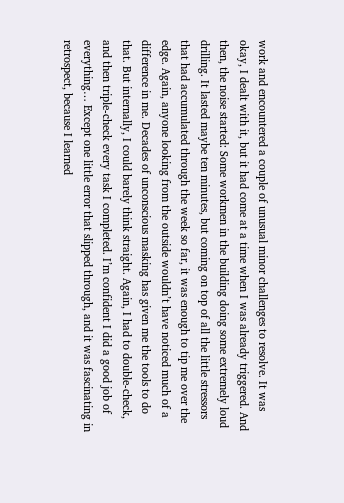work and encountered a couple of unusual minor challenges to resolve. It was okay, I dealt with it, but it had come at a time when I was already triggered. And then, the noise started: Some workmen in the building doing some extremely loud drilling. It lasted maybe ten minutes, but coming on top of all the little stressors that had accumulated through the week so far, it was enough to tip me over the edge. Again, anyone looking from the outside wouldn’t have noticed much of a difference in me. Decades of unconscious masking has given me the tools to do that. But internally, I could barely think straight. Again, I had to double-check, and then triple-check every task I completed. I’m confident I did a good job of everything… Except one little error that slipped through, and it was fascinating in retrospect, because I learned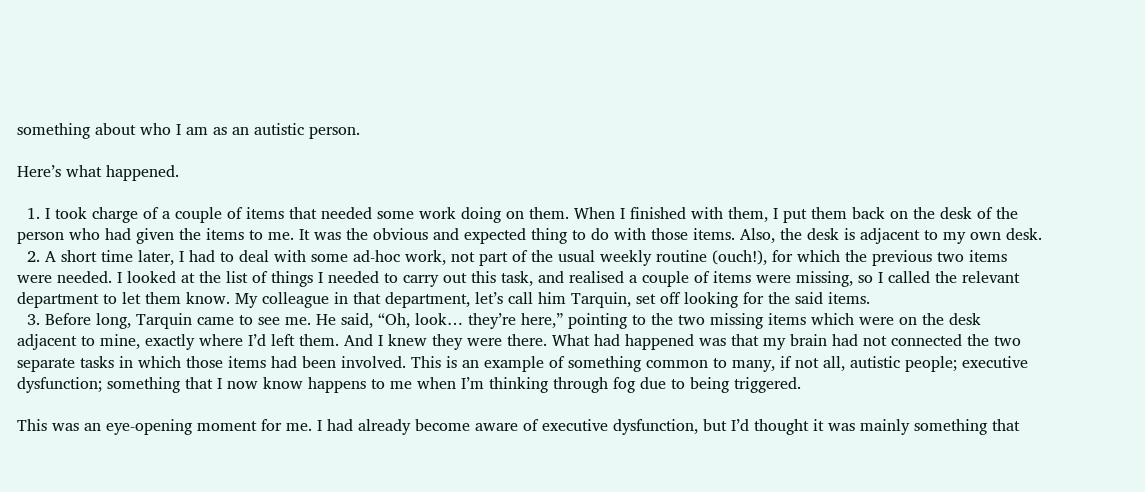something about who I am as an autistic person.

Here’s what happened.

  1. I took charge of a couple of items that needed some work doing on them. When I finished with them, I put them back on the desk of the person who had given the items to me. It was the obvious and expected thing to do with those items. Also, the desk is adjacent to my own desk.
  2. A short time later, I had to deal with some ad-hoc work, not part of the usual weekly routine (ouch!), for which the previous two items were needed. I looked at the list of things I needed to carry out this task, and realised a couple of items were missing, so I called the relevant department to let them know. My colleague in that department, let’s call him Tarquin, set off looking for the said items.
  3. Before long, Tarquin came to see me. He said, “Oh, look… they’re here,” pointing to the two missing items which were on the desk adjacent to mine, exactly where I’d left them. And I knew they were there. What had happened was that my brain had not connected the two separate tasks in which those items had been involved. This is an example of something common to many, if not all, autistic people; executive dysfunction; something that I now know happens to me when I’m thinking through fog due to being triggered.

This was an eye-opening moment for me. I had already become aware of executive dysfunction, but I’d thought it was mainly something that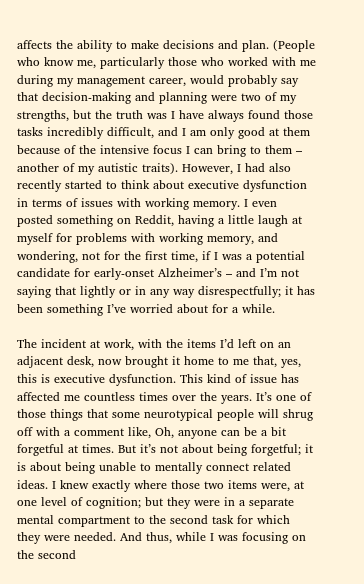affects the ability to make decisions and plan. (People who know me, particularly those who worked with me during my management career, would probably say that decision-making and planning were two of my strengths, but the truth was I have always found those tasks incredibly difficult, and I am only good at them because of the intensive focus I can bring to them – another of my autistic traits). However, I had also recently started to think about executive dysfunction in terms of issues with working memory. I even posted something on Reddit, having a little laugh at myself for problems with working memory, and wondering, not for the first time, if I was a potential candidate for early-onset Alzheimer’s – and I’m not saying that lightly or in any way disrespectfully; it has been something I’ve worried about for a while.

The incident at work, with the items I’d left on an adjacent desk, now brought it home to me that, yes, this is executive dysfunction. This kind of issue has affected me countless times over the years. It’s one of those things that some neurotypical people will shrug off with a comment like, Oh, anyone can be a bit forgetful at times. But it’s not about being forgetful; it is about being unable to mentally connect related ideas. I knew exactly where those two items were, at one level of cognition; but they were in a separate mental compartment to the second task for which they were needed. And thus, while I was focusing on the second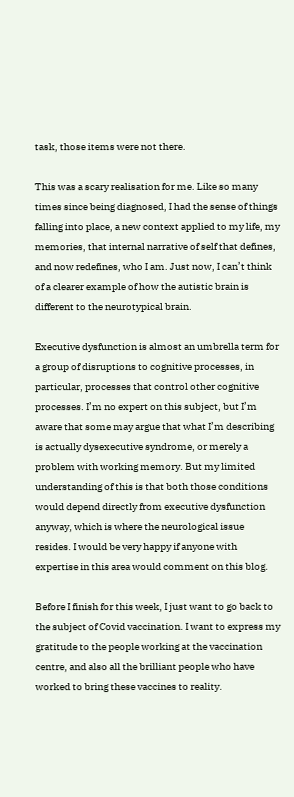task, those items were not there.

This was a scary realisation for me. Like so many times since being diagnosed, I had the sense of things falling into place, a new context applied to my life, my memories, that internal narrative of self that defines, and now redefines, who I am. Just now, I can’t think of a clearer example of how the autistic brain is different to the neurotypical brain.

Executive dysfunction is almost an umbrella term for a group of disruptions to cognitive processes, in particular, processes that control other cognitive processes. I’m no expert on this subject, but I’m aware that some may argue that what I’m describing is actually dysexecutive syndrome, or merely a problem with working memory. But my limited understanding of this is that both those conditions would depend directly from executive dysfunction anyway, which is where the neurological issue resides. I would be very happy if anyone with expertise in this area would comment on this blog.

Before I finish for this week, I just want to go back to the subject of Covid vaccination. I want to express my gratitude to the people working at the vaccination centre, and also all the brilliant people who have worked to bring these vaccines to reality.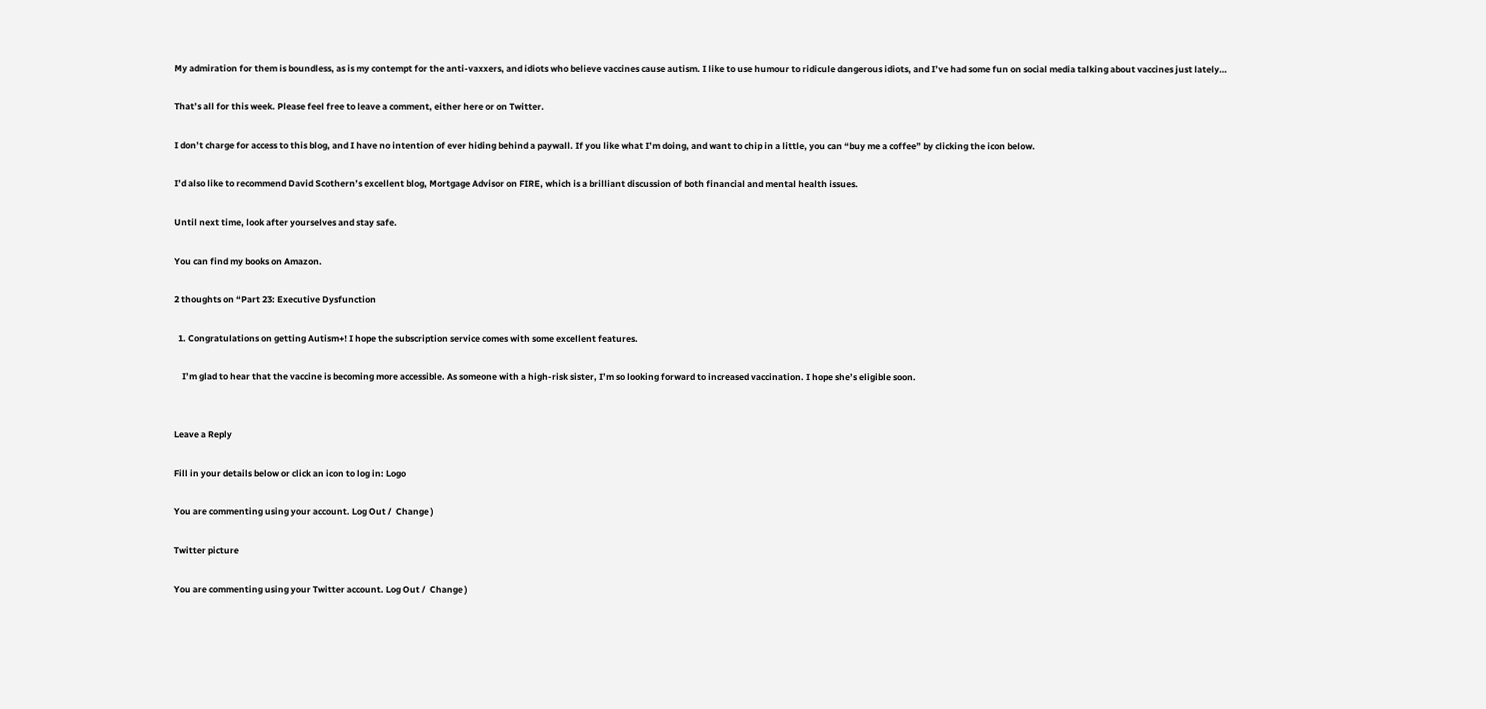My admiration for them is boundless, as is my contempt for the anti-vaxxers, and idiots who believe vaccines cause autism. I like to use humour to ridicule dangerous idiots, and I’ve had some fun on social media talking about vaccines just lately…

That’s all for this week. Please feel free to leave a comment, either here or on Twitter.

I don’t charge for access to this blog, and I have no intention of ever hiding behind a paywall. If you like what I’m doing, and want to chip in a little, you can “buy me a coffee” by clicking the icon below.

I’d also like to recommend David Scothern’s excellent blog, Mortgage Advisor on FIRE, which is a brilliant discussion of both financial and mental health issues.

Until next time, look after yourselves and stay safe.

You can find my books on Amazon.

2 thoughts on “Part 23: Executive Dysfunction

  1. Congratulations on getting Autism+! I hope the subscription service comes with some excellent features.

    I’m glad to hear that the vaccine is becoming more accessible. As someone with a high-risk sister, I’m so looking forward to increased vaccination. I hope she’s eligible soon.


Leave a Reply

Fill in your details below or click an icon to log in: Logo

You are commenting using your account. Log Out /  Change )

Twitter picture

You are commenting using your Twitter account. Log Out /  Change )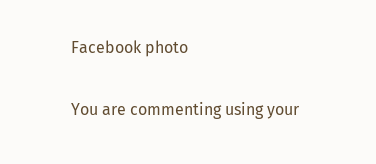Facebook photo

You are commenting using your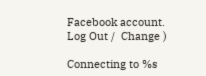Facebook account. Log Out /  Change )

Connecting to %s